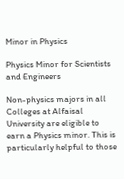Minor in Physics

Physics Minor for Scientists and Engineers

Non-physics majors in all Colleges at Alfaisal University are eligible to earn a Physics minor. This is particularly helpful to those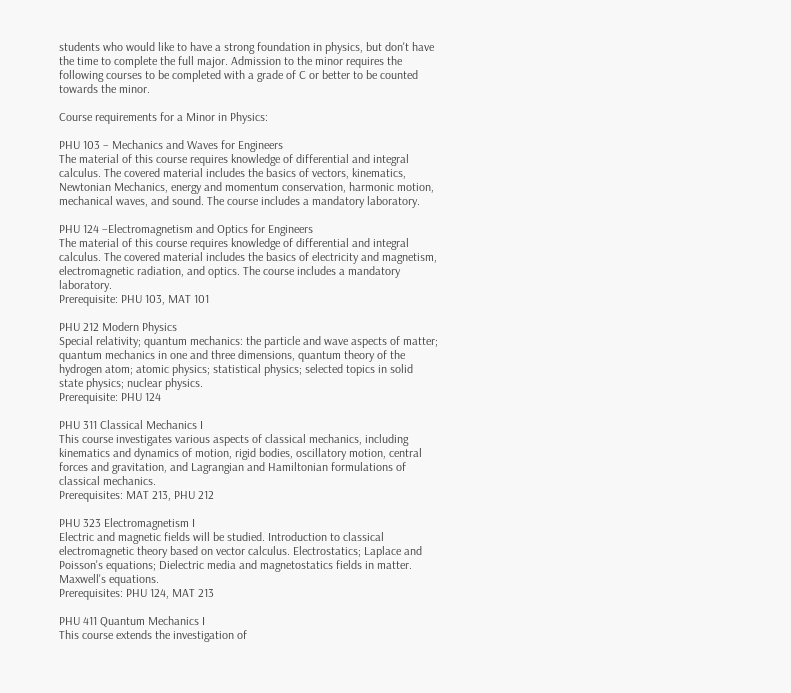students who would like to have a strong foundation in physics, but don't have the time to complete the full major. Admission to the minor requires the following courses to be completed with a grade of C or better to be counted towards the minor.

Course requirements for a Minor in Physics:

PHU 103 – Mechanics and Waves for Engineers
The material of this course requires knowledge of differential and integral calculus. The covered material includes the basics of vectors, kinematics, Newtonian Mechanics, energy and momentum conservation, harmonic motion, mechanical waves, and sound. The course includes a mandatory laboratory.

PHU 124 –Electromagnetism and Optics for Engineers
The material of this course requires knowledge of differential and integral calculus. The covered material includes the basics of electricity and magnetism, electromagnetic radiation, and optics. The course includes a mandatory laboratory.
Prerequisite: PHU 103, MAT 101

PHU 212 Modern Physics
Special relativity; quantum mechanics: the particle and wave aspects of matter; quantum mechanics in one and three dimensions, quantum theory of the hydrogen atom; atomic physics; statistical physics; selected topics in solid state physics; nuclear physics.
Prerequisite: PHU 124

PHU 311 Classical Mechanics I
This course investigates various aspects of classical mechanics, including kinematics and dynamics of motion, rigid bodies, oscillatory motion, central forces and gravitation, and Lagrangian and Hamiltonian formulations of classical mechanics.
Prerequisites: MAT 213, PHU 212

PHU 323 Electromagnetism I
Electric and magnetic fields will be studied. Introduction to classical electromagnetic theory based on vector calculus. Electrostatics; Laplace and Poisson's equations; Dielectric media and magnetostatics fields in matter. Maxwell's equations.
Prerequisites: PHU 124, MAT 213

PHU 411 Quantum Mechanics I
This course extends the investigation of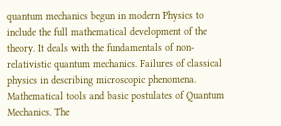quantum mechanics begun in modern Physics to include the full mathematical development of the theory. It deals with the fundamentals of non-relativistic quantum mechanics. Failures of classical physics in describing microscopic phenomena. Mathematical tools and basic postulates of Quantum Mechanics. The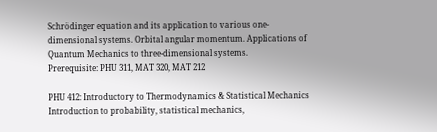Schrödinger equation and its application to various one-dimensional systems. Orbital angular momentum. Applications of Quantum Mechanics to three-dimensional systems.
Prerequisite: PHU 311, MAT 320, MAT 212

PHU 412: Introductory to Thermodynamics & Statistical Mechanics
Introduction to probability, statistical mechanics,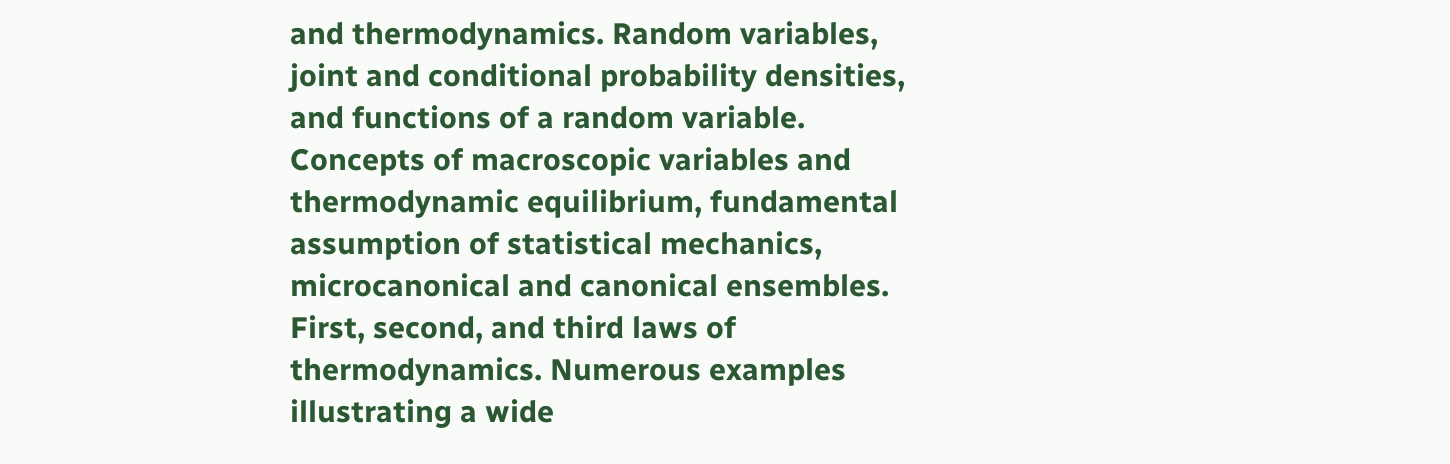and thermodynamics. Random variables, joint and conditional probability densities, and functions of a random variable. Concepts of macroscopic variables and thermodynamic equilibrium, fundamental assumption of statistical mechanics, microcanonical and canonical ensembles. First, second, and third laws of thermodynamics. Numerous examples illustrating a wide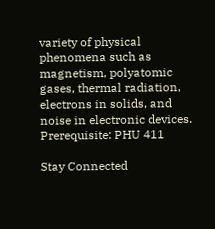variety of physical phenomena such as magnetism, polyatomic gases, thermal radiation, electrons in solids, and noise in electronic devices.
Prerequisite: PHU 411

Stay Connected